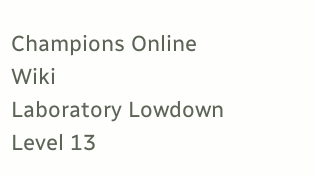Champions Online Wiki
Laboratory Lowdown
Level 13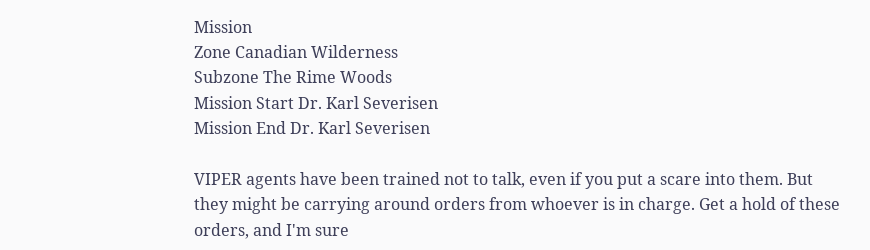Mission
Zone Canadian Wilderness
Subzone The Rime Woods
Mission Start Dr. Karl Severisen
Mission End Dr. Karl Severisen

VIPER agents have been trained not to talk, even if you put a scare into them. But they might be carrying around orders from whoever is in charge. Get a hold of these orders, and I'm sure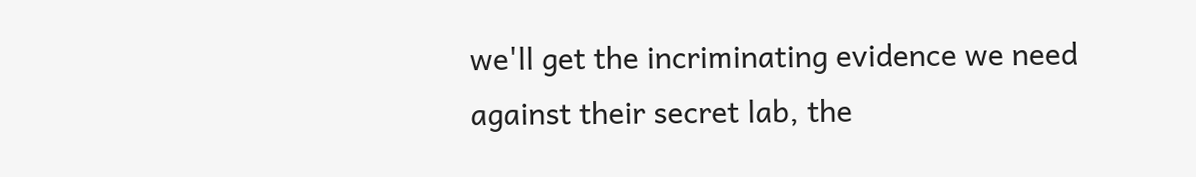we'll get the incriminating evidence we need against their secret lab, the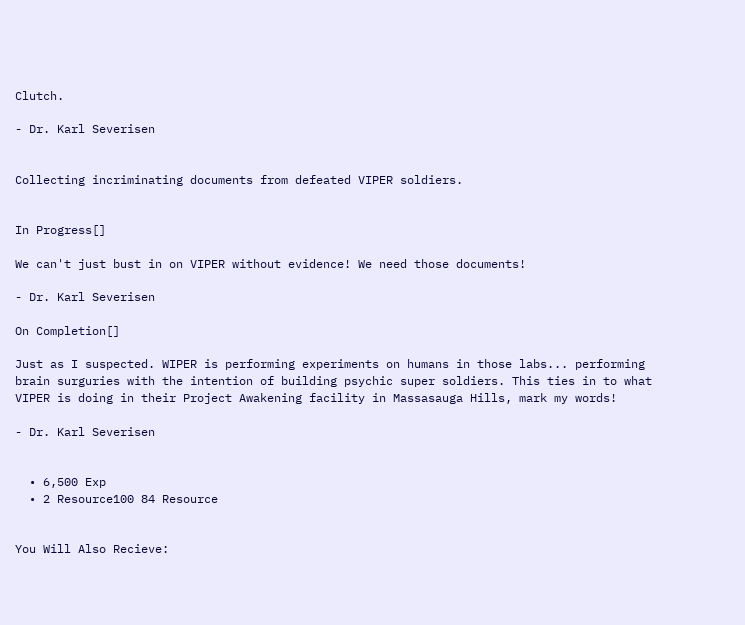Clutch.

- Dr. Karl Severisen


Collecting incriminating documents from defeated VIPER soldiers.


In Progress[]

We can't just bust in on VIPER without evidence! We need those documents!

- Dr. Karl Severisen

On Completion[]

Just as I suspected. WIPER is performing experiments on humans in those labs... performing brain surguries with the intention of building psychic super soldiers. This ties in to what VIPER is doing in their Project Awakening facility in Massasauga Hills, mark my words!

- Dr. Karl Severisen


  • 6,500 Exp
  • 2 Resource100 84 Resource


You Will Also Recieve: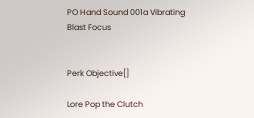PO Hand Sound 001a Vibrating Blast Focus


Perk Objective[]

Lore Pop the Clutch